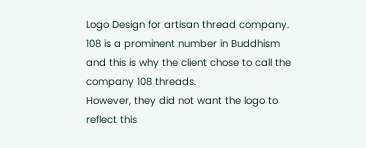Logo Design for artisan thread company.
108 is a prominent number in Buddhism and this is why the client chose to call the company 108 threads.
However, they did not want the logo to reflect this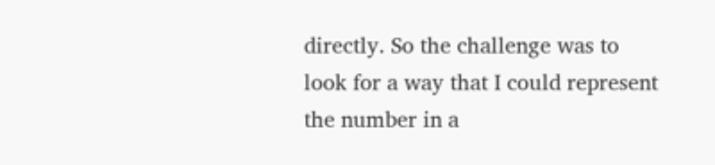directly. So the challenge was to look for a way that I could represent the number in a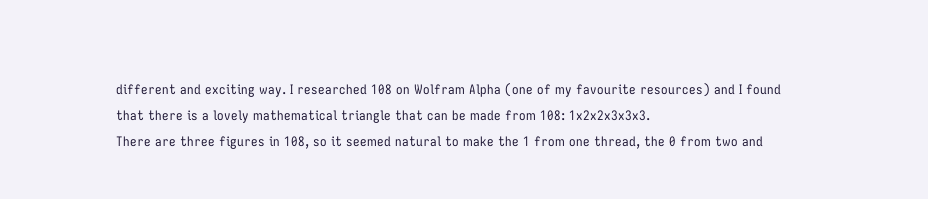different and exciting way. I researched 108 on Wolfram Alpha (one of my favourite resources) and I found that there is a lovely mathematical triangle that can be made from 108: 1x2x2x3x3x3.
There are three figures in 108, so it seemed natural to make the 1 from one thread, the 0 from two and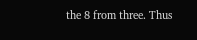the 8 from three. Thus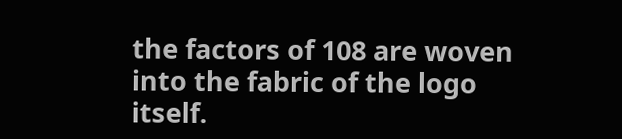the factors of 108 are woven into the fabric of the logo itself.